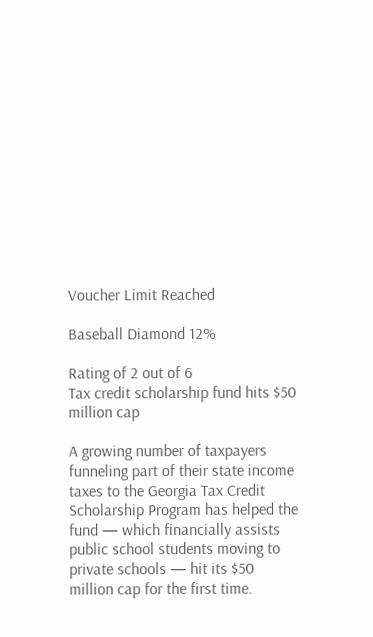Voucher Limit Reached

Baseball Diamond 12%

Rating of 2 out of 6
Tax credit scholarship fund hits $50 million cap

A growing number of taxpayers funneling part of their state income taxes to the Georgia Tax Credit Scholarship Program has helped the fund — which financially assists public school students moving to private schools — hit its $50 million cap for the first time.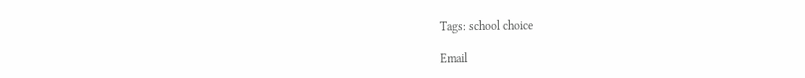Tags: school choice

Email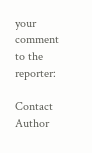your comment to the reporter:

Contact Author